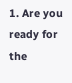1. Are you ready for the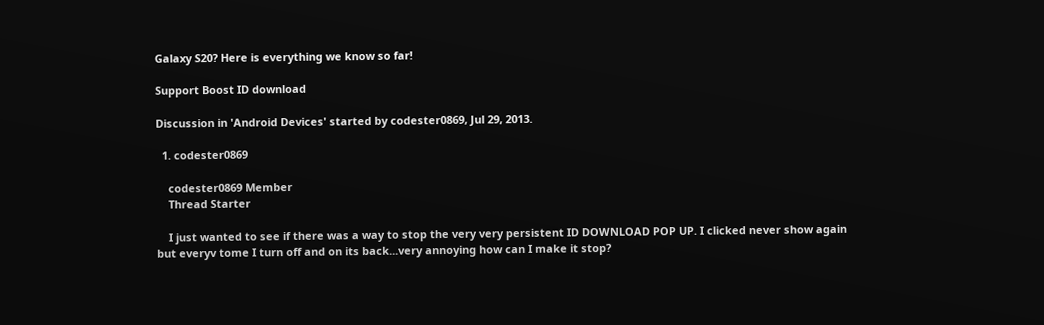Galaxy S20? Here is everything we know so far!

Support Boost ID download

Discussion in 'Android Devices' started by codester0869, Jul 29, 2013.

  1. codester0869

    codester0869 Member
    Thread Starter

    I just wanted to see if there was a way to stop the very very persistent ID DOWNLOAD POP UP. I clicked never show again but everyv tome I turn off and on its back...very annoying how can I make it stop?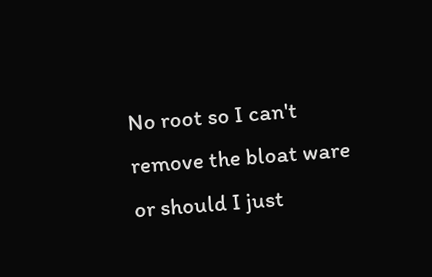No root so I can't remove the bloat ware or should I just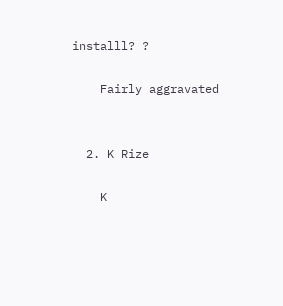installl? ?

    Fairly aggravated


  2. K Rize

    K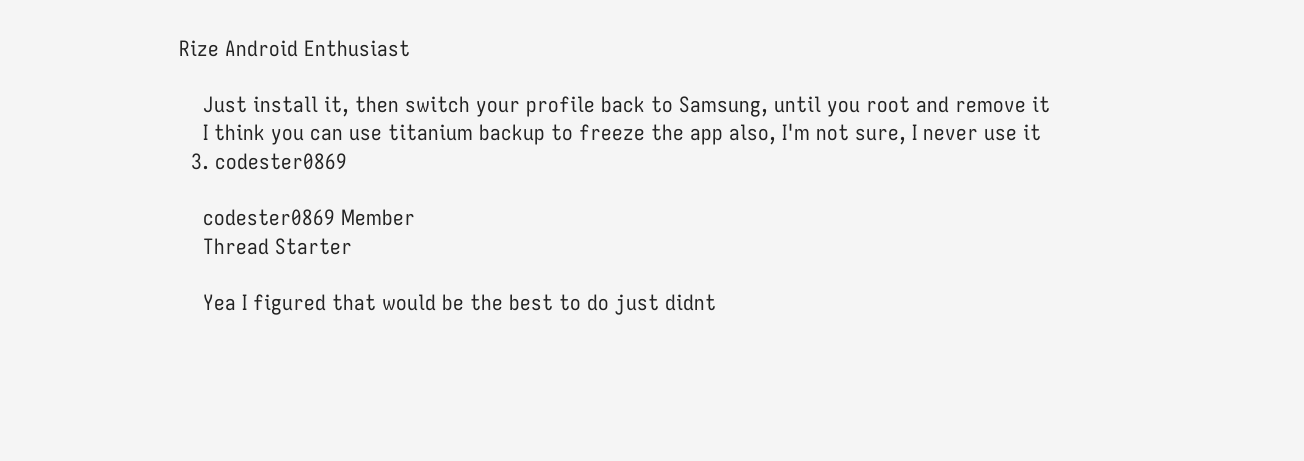Rize Android Enthusiast

    Just install it, then switch your profile back to Samsung, until you root and remove it
    I think you can use titanium backup to freeze the app also, I'm not sure, I never use it
  3. codester0869

    codester0869 Member
    Thread Starter

    Yea I figured that would be the best to do just didnt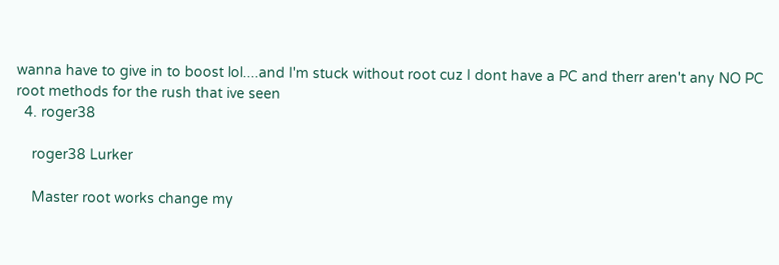wanna have to give in to boost lol....and I'm stuck without root cuz I dont have a PC and therr aren't any NO PC root methods for the rush that ive seen
  4. roger38

    roger38 Lurker

    Master root works change my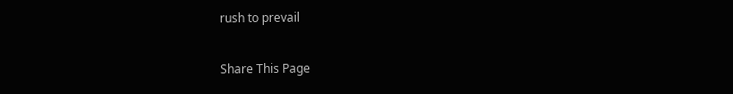rush to prevail

Share This Page